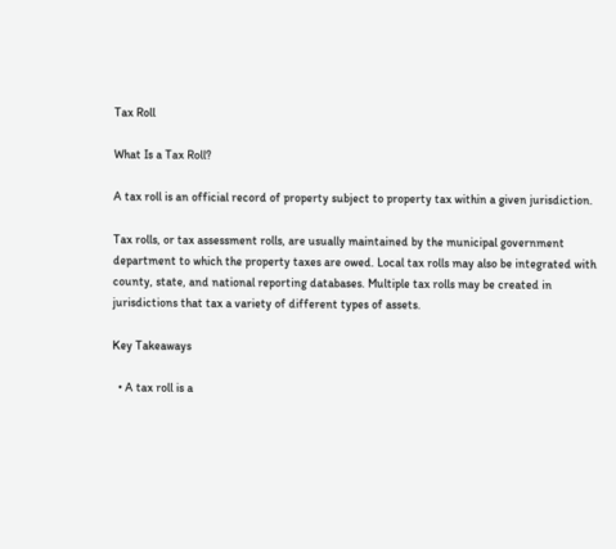Tax Roll

What Is a Tax Roll?

A tax roll is an official record of property subject to property tax within a given jurisdiction.

Tax rolls, or tax assessment rolls, are usually maintained by the municipal government department to which the property taxes are owed. Local tax rolls may also be integrated with county, state, and national reporting databases. Multiple tax rolls may be created in jurisdictions that tax a variety of different types of assets.

Key Takeaways

  • A tax roll is a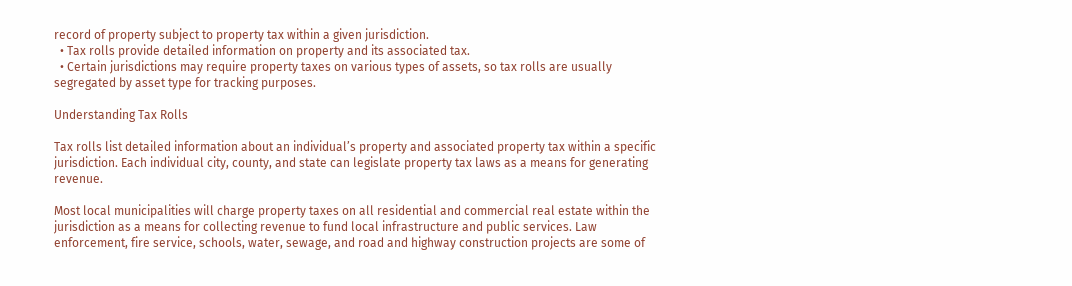record of property subject to property tax within a given jurisdiction.
  • Tax rolls provide detailed information on property and its associated tax.
  • Certain jurisdictions may require property taxes on various types of assets, so tax rolls are usually segregated by asset type for tracking purposes.

Understanding Tax Rolls

Tax rolls list detailed information about an individual’s property and associated property tax within a specific jurisdiction. Each individual city, county, and state can legislate property tax laws as a means for generating revenue.

Most local municipalities will charge property taxes on all residential and commercial real estate within the jurisdiction as a means for collecting revenue to fund local infrastructure and public services. Law enforcement, fire service, schools, water, sewage, and road and highway construction projects are some of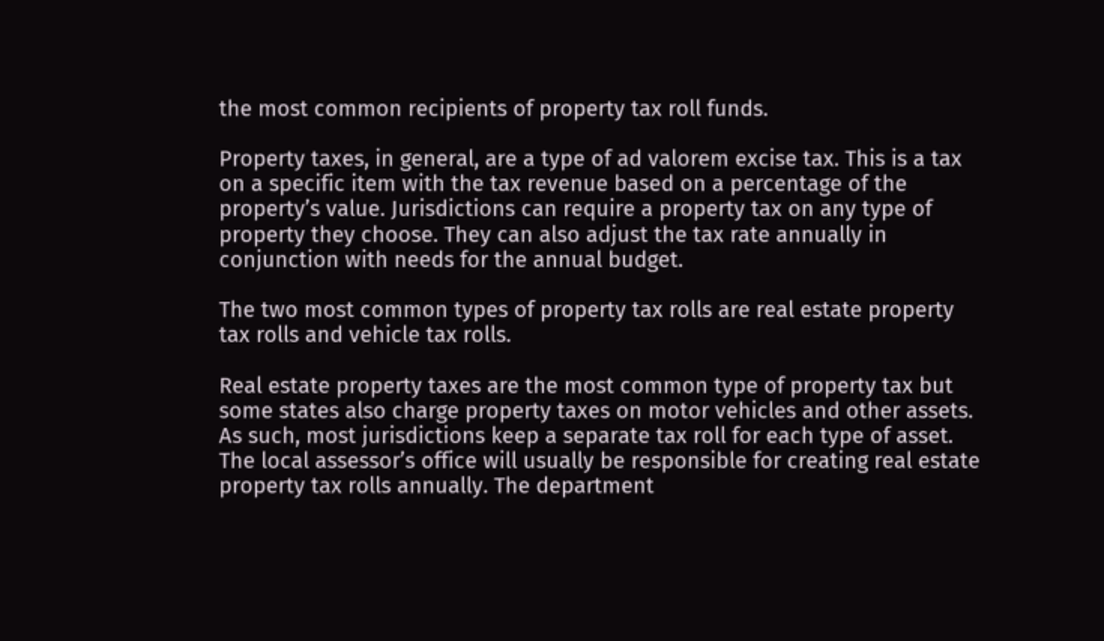the most common recipients of property tax roll funds.

Property taxes, in general, are a type of ad valorem excise tax. This is a tax on a specific item with the tax revenue based on a percentage of the property’s value. Jurisdictions can require a property tax on any type of property they choose. They can also adjust the tax rate annually in conjunction with needs for the annual budget.

The two most common types of property tax rolls are real estate property tax rolls and vehicle tax rolls.

Real estate property taxes are the most common type of property tax but some states also charge property taxes on motor vehicles and other assets. As such, most jurisdictions keep a separate tax roll for each type of asset. The local assessor’s office will usually be responsible for creating real estate property tax rolls annually. The department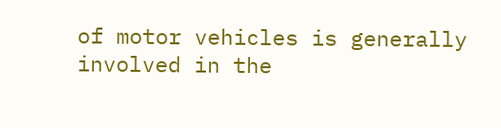of motor vehicles is generally involved in the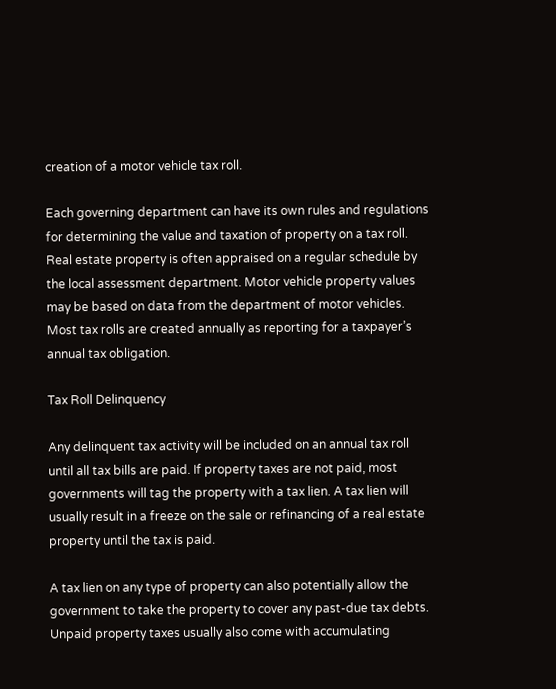creation of a motor vehicle tax roll.

Each governing department can have its own rules and regulations for determining the value and taxation of property on a tax roll. Real estate property is often appraised on a regular schedule by the local assessment department. Motor vehicle property values may be based on data from the department of motor vehicles. Most tax rolls are created annually as reporting for a taxpayer’s annual tax obligation.

Tax Roll Delinquency

Any delinquent tax activity will be included on an annual tax roll until all tax bills are paid. If property taxes are not paid, most governments will tag the property with a tax lien. A tax lien will usually result in a freeze on the sale or refinancing of a real estate property until the tax is paid.

A tax lien on any type of property can also potentially allow the government to take the property to cover any past-due tax debts. Unpaid property taxes usually also come with accumulating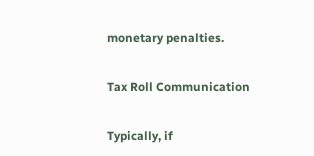monetary penalties.

Tax Roll Communication

Typically, if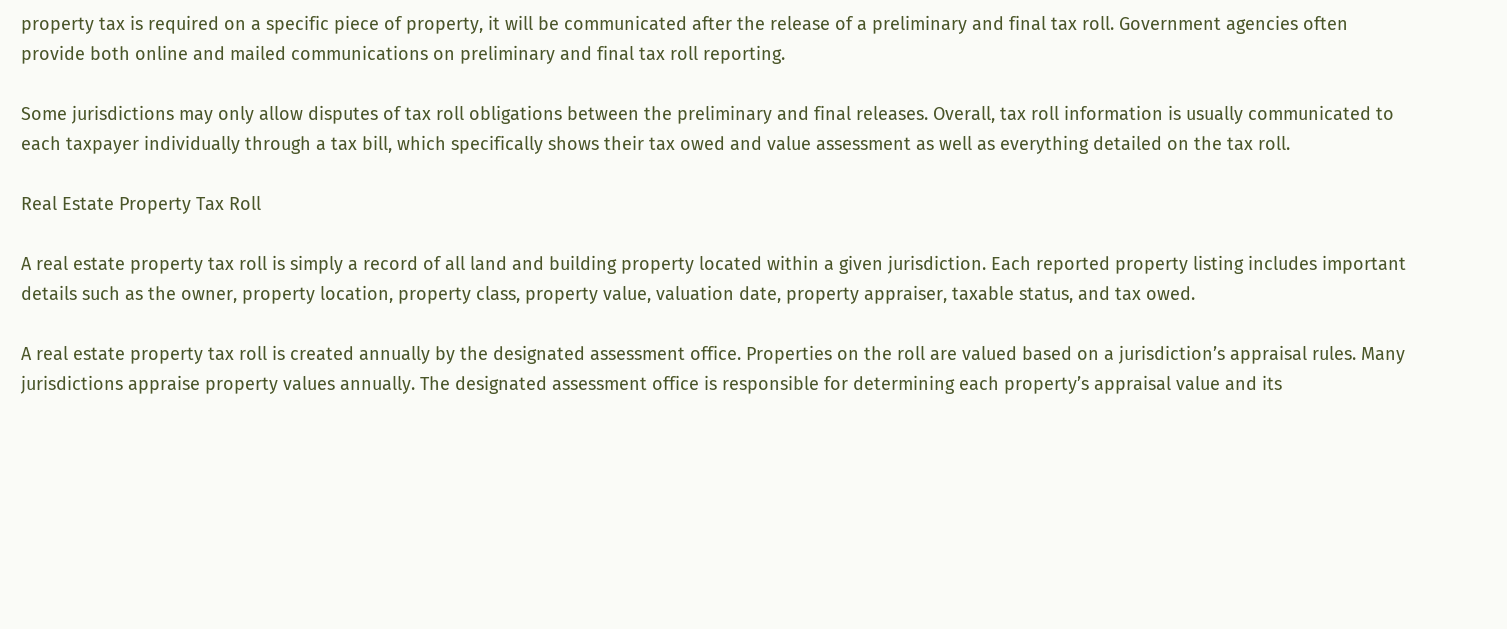property tax is required on a specific piece of property, it will be communicated after the release of a preliminary and final tax roll. Government agencies often provide both online and mailed communications on preliminary and final tax roll reporting.

Some jurisdictions may only allow disputes of tax roll obligations between the preliminary and final releases. Overall, tax roll information is usually communicated to each taxpayer individually through a tax bill, which specifically shows their tax owed and value assessment as well as everything detailed on the tax roll.

Real Estate Property Tax Roll

A real estate property tax roll is simply a record of all land and building property located within a given jurisdiction. Each reported property listing includes important details such as the owner, property location, property class, property value, valuation date, property appraiser, taxable status, and tax owed.

A real estate property tax roll is created annually by the designated assessment office. Properties on the roll are valued based on a jurisdiction’s appraisal rules. Many jurisdictions appraise property values annually. The designated assessment office is responsible for determining each property’s appraisal value and its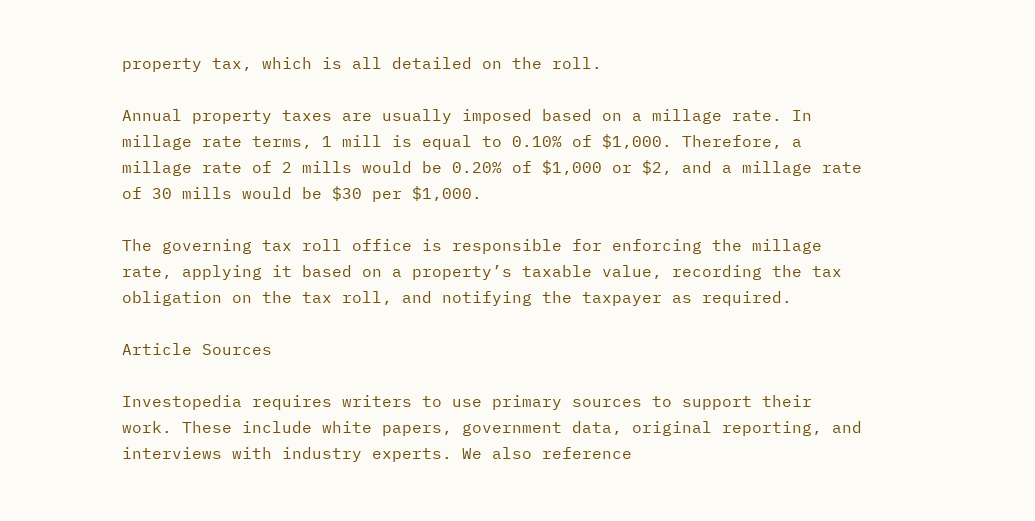property tax, which is all detailed on the roll.

Annual property taxes are usually imposed based on a millage rate. In millage rate terms, 1 mill is equal to 0.10% of $1,000. Therefore, a millage rate of 2 mills would be 0.20% of $1,000 or $2, and a millage rate of 30 mills would be $30 per $1,000.

The governing tax roll office is responsible for enforcing the millage rate, applying it based on a property’s taxable value, recording the tax obligation on the tax roll, and notifying the taxpayer as required.

Article Sources

Investopedia requires writers to use primary sources to support their work. These include white papers, government data, original reporting, and interviews with industry experts. We also reference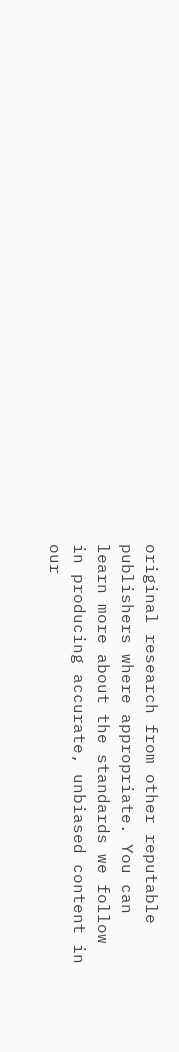original research from other reputable publishers where appropriate. You can learn more about the standards we follow in producing accurate, unbiased content in our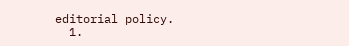editorial policy.
  1.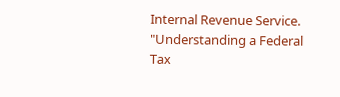Internal Revenue Service. "Understanding a Federal Tax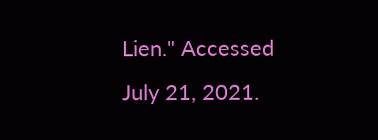Lien." Accessed July 21, 2021.